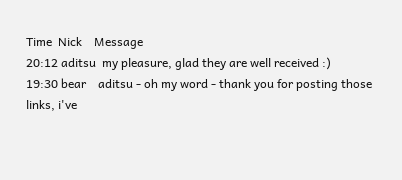Time  Nick    Message
20:12 aditsu  my pleasure, glad they are well received :)
19:30 bear    aditsu - oh my word - thank you for posting those links, i've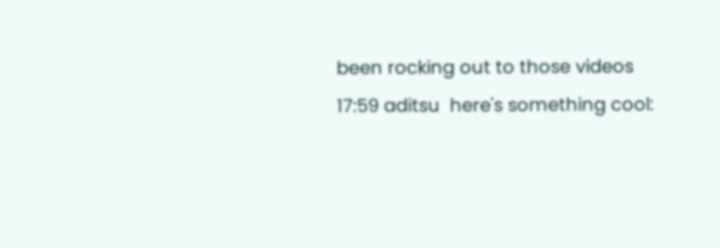been rocking out to those videos
17:59 aditsu  here's something cool: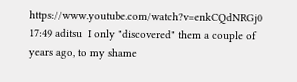https://www.youtube.com/watch?v=enkCQdNRGj0
17:49 aditsu  I only "discovered" them a couple of years ago, to my shame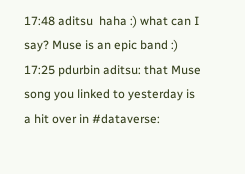17:48 aditsu  haha :) what can I say? Muse is an epic band :)
17:25 pdurbin aditsu: that Muse song you linked to yesterday is a hit over in #dataverse: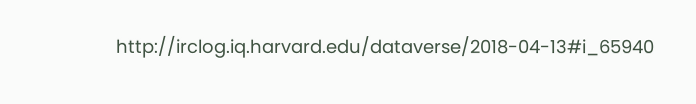http://irclog.iq.harvard.edu/dataverse/2018-04-13#i_65940